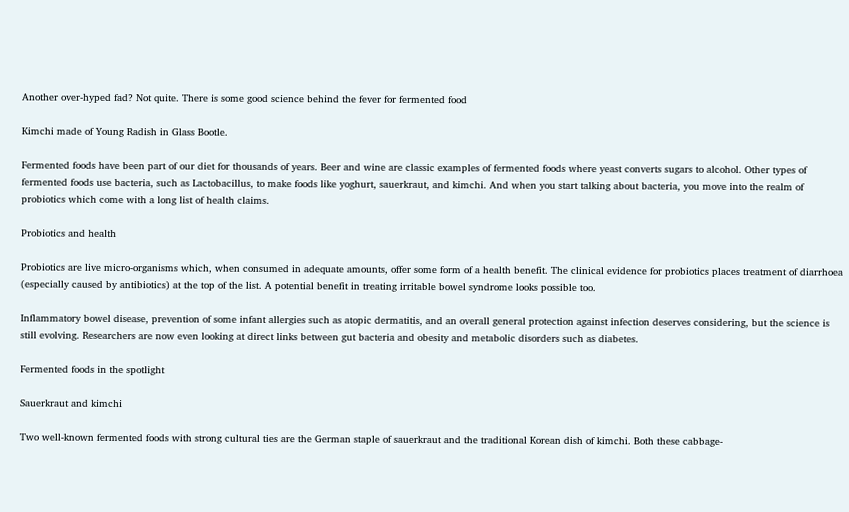Another over-hyped fad? Not quite. There is some good science behind the fever for fermented food

Kimchi made of Young Radish in Glass Bootle.

Fermented foods have been part of our diet for thousands of years. Beer and wine are classic examples of fermented foods where yeast converts sugars to alcohol. Other types of fermented foods use bacteria, such as Lactobacillus, to make foods like yoghurt, sauerkraut, and kimchi. And when you start talking about bacteria, you move into the realm of probiotics which come with a long list of health claims.

Probiotics and health

Probiotics are live micro-organisms which, when consumed in adequate amounts, offer some form of a health benefit. The clinical evidence for probiotics places treatment of diarrhoea (especially caused by antibiotics) at the top of the list. A potential benefit in treating irritable bowel syndrome looks possible too.

Inflammatory bowel disease, prevention of some infant allergies such as atopic dermatitis, and an overall general protection against infection deserves considering, but the science is still evolving. Researchers are now even looking at direct links between gut bacteria and obesity and metabolic disorders such as diabetes.

Fermented foods in the spotlight

Sauerkraut and kimchi

Two well-known fermented foods with strong cultural ties are the German staple of sauerkraut and the traditional Korean dish of kimchi. Both these cabbage-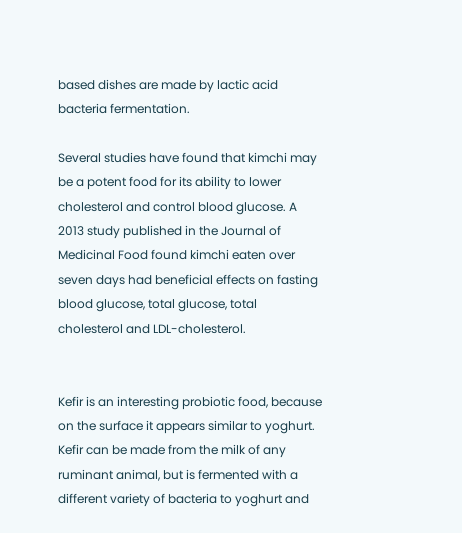based dishes are made by lactic acid bacteria fermentation.

Several studies have found that kimchi may be a potent food for its ability to lower cholesterol and control blood glucose. A 2013 study published in the Journal of Medicinal Food found kimchi eaten over seven days had beneficial effects on fasting blood glucose, total glucose, total cholesterol and LDL-cholesterol.


Kefir is an interesting probiotic food, because on the surface it appears similar to yoghurt. Kefir can be made from the milk of any ruminant animal, but is fermented with a different variety of bacteria to yoghurt and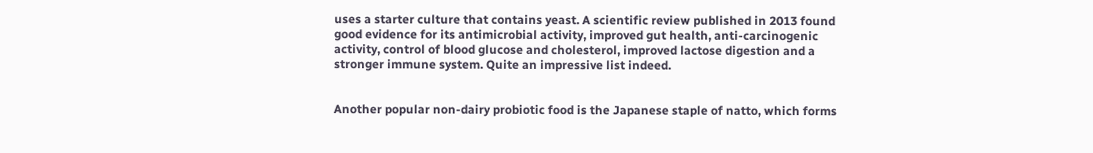uses a starter culture that contains yeast. A scientific review published in 2013 found good evidence for its antimicrobial activity, improved gut health, anti-carcinogenic activity, control of blood glucose and cholesterol, improved lactose digestion and a stronger immune system. Quite an impressive list indeed.


Another popular non-dairy probiotic food is the Japanese staple of natto, which forms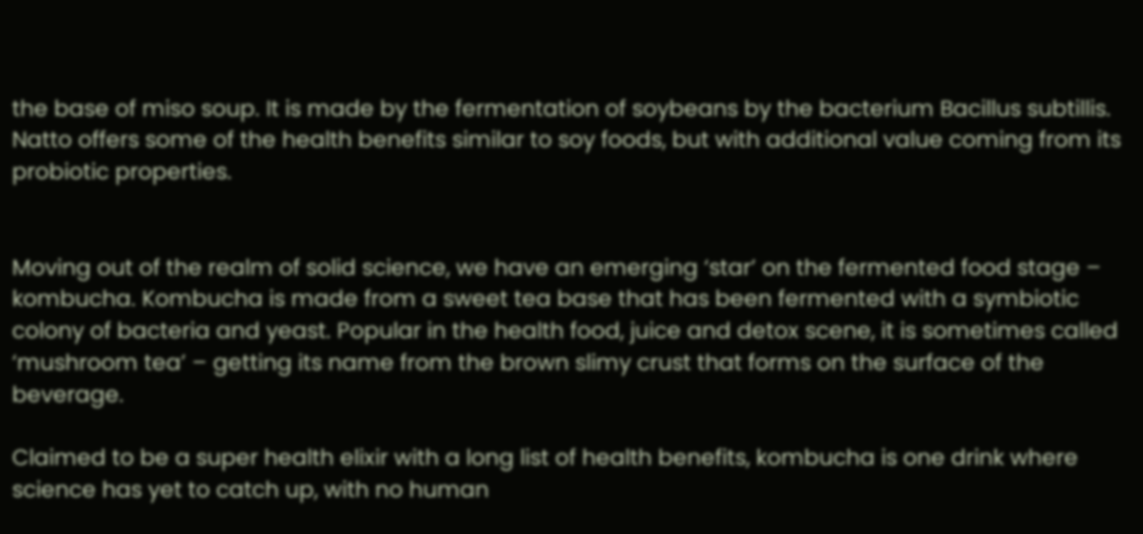the base of miso soup. It is made by the fermentation of soybeans by the bacterium Bacillus subtillis. Natto offers some of the health benefits similar to soy foods, but with additional value coming from its probiotic properties.


Moving out of the realm of solid science, we have an emerging ‘star’ on the fermented food stage – kombucha. Kombucha is made from a sweet tea base that has been fermented with a symbiotic colony of bacteria and yeast. Popular in the health food, juice and detox scene, it is sometimes called ‘mushroom tea’ – getting its name from the brown slimy crust that forms on the surface of the beverage.

Claimed to be a super health elixir with a long list of health benefits, kombucha is one drink where science has yet to catch up, with no human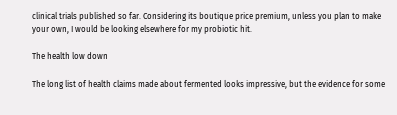clinical trials published so far. Considering its boutique price premium, unless you plan to make your own, I would be looking elsewhere for my probiotic hit.

The health low down

The long list of health claims made about fermented looks impressive, but the evidence for some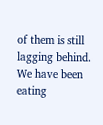of them is still lagging behind. We have been eating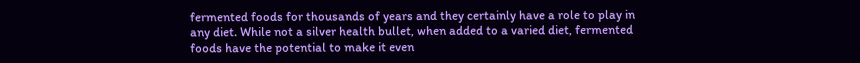fermented foods for thousands of years and they certainly have a role to play in any diet. While not a silver health bullet, when added to a varied diet, fermented foods have the potential to make it even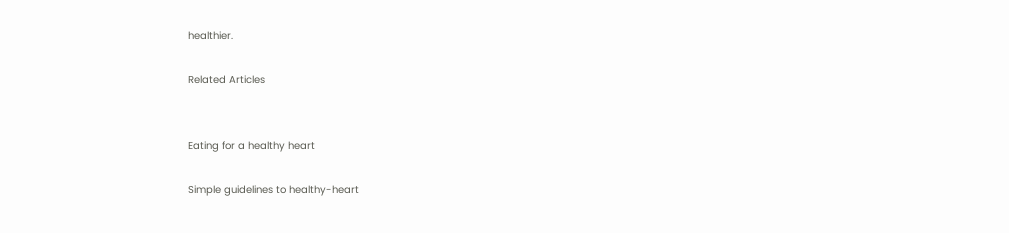healthier.

Related Articles


Eating for a healthy heart

Simple guidelines to healthy-heart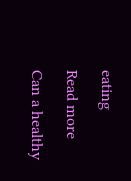eating

Read more

Can a healthy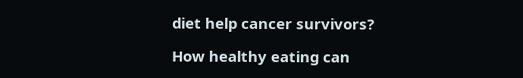diet help cancer survivors?

How healthy eating can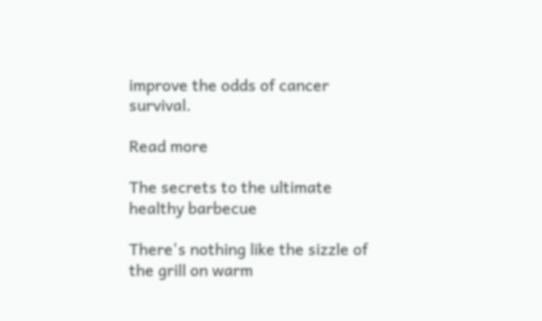improve the odds of cancer survival.

Read more

The secrets to the ultimate healthy barbecue

There's nothing like the sizzle of the grill on warm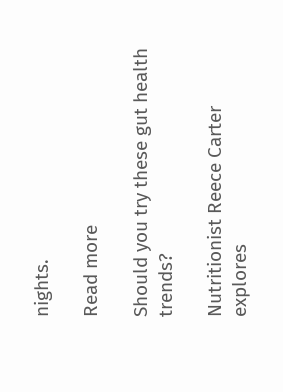nights.

Read more

Should you try these gut health trends?

Nutritionist Reece Carter explores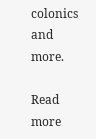colonics and more.

Read more